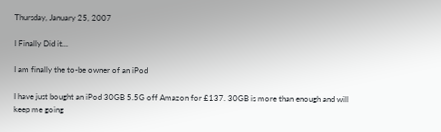Thursday, January 25, 2007

I Finally Did it...

I am finally the to-be owner of an iPod

I have just bought an iPod 30GB 5.5G off Amazon for £137. 30GB is more than enough and will keep me going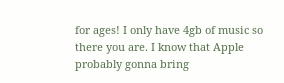for ages! I only have 4gb of music so there you are. I know that Apple probably gonna bring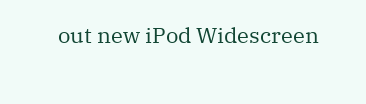out new iPod Widescreen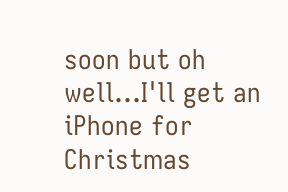soon but oh well...I'll get an iPhone for Christmas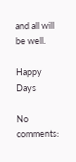and all will be well.

Happy Days

No comments: